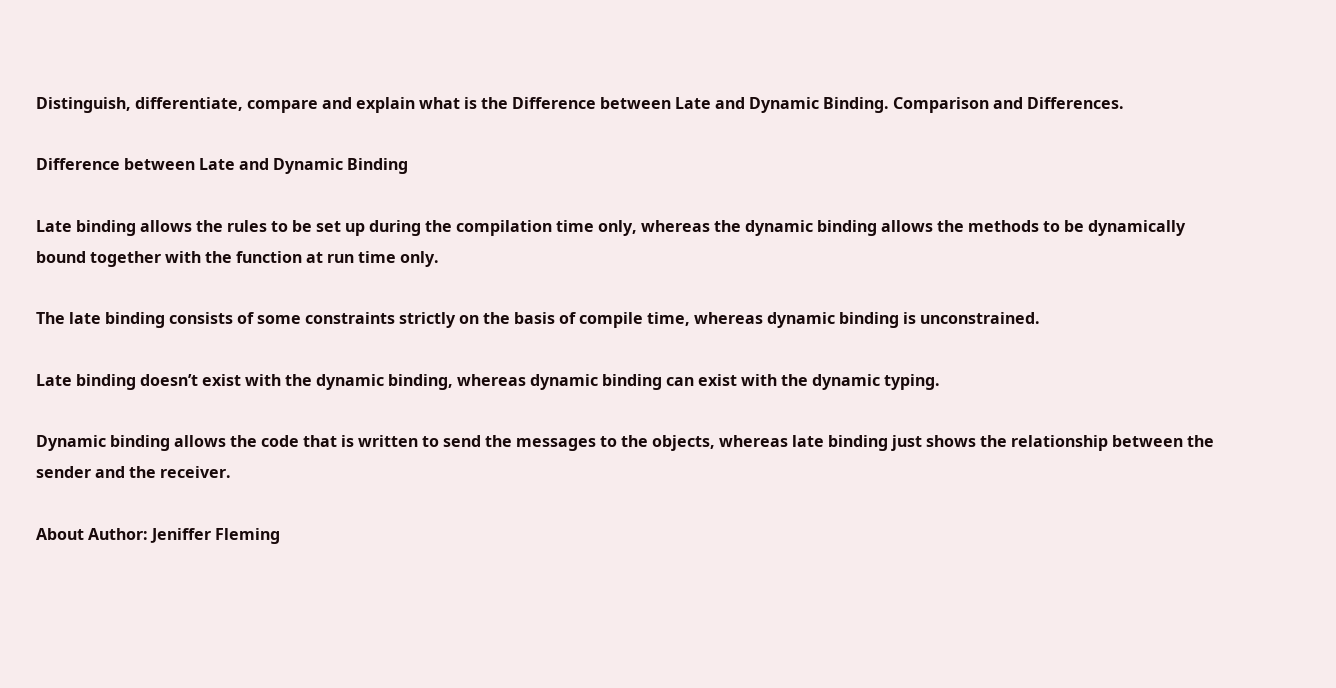Distinguish, differentiate, compare and explain what is the Difference between Late and Dynamic Binding. Comparison and Differences.

Difference between Late and Dynamic Binding

Late binding allows the rules to be set up during the compilation time only, whereas the dynamic binding allows the methods to be dynamically bound together with the function at run time only.

The late binding consists of some constraints strictly on the basis of compile time, whereas dynamic binding is unconstrained.

Late binding doesn’t exist with the dynamic binding, whereas dynamic binding can exist with the dynamic typing.

Dynamic binding allows the code that is written to send the messages to the objects, whereas late binding just shows the relationship between the sender and the receiver.

About Author: Jeniffer Fleming